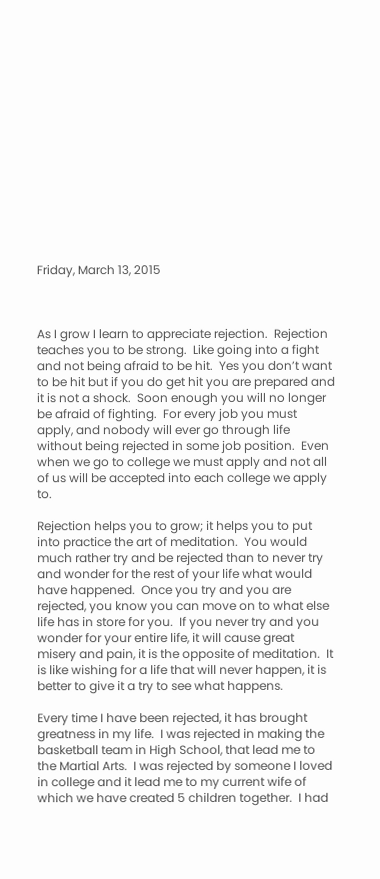Friday, March 13, 2015



As I grow I learn to appreciate rejection.  Rejection teaches you to be strong.  Like going into a fight and not being afraid to be hit.  Yes you don’t want to be hit but if you do get hit you are prepared and it is not a shock.  Soon enough you will no longer be afraid of fighting.  For every job you must apply, and nobody will ever go through life without being rejected in some job position.  Even when we go to college we must apply and not all of us will be accepted into each college we apply to.

Rejection helps you to grow; it helps you to put into practice the art of meditation.  You would much rather try and be rejected than to never try and wonder for the rest of your life what would have happened.  Once you try and you are rejected, you know you can move on to what else life has in store for you.  If you never try and you wonder for your entire life, it will cause great misery and pain, it is the opposite of meditation.  It is like wishing for a life that will never happen, it is better to give it a try to see what happens.

Every time I have been rejected, it has brought greatness in my life.  I was rejected in making the basketball team in High School, that lead me to the Martial Arts.  I was rejected by someone I loved in college and it lead me to my current wife of which we have created 5 children together.  I had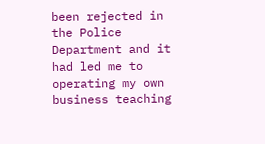been rejected in the Police Department and it had led me to operating my own business teaching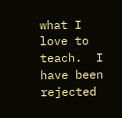what I love to teach.  I have been rejected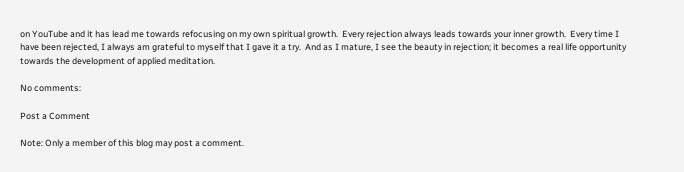on YouTube and it has lead me towards refocusing on my own spiritual growth.  Every rejection always leads towards your inner growth.  Every time I have been rejected, I always am grateful to myself that I gave it a try.  And as I mature, I see the beauty in rejection; it becomes a real life opportunity towards the development of applied meditation.

No comments:

Post a Comment

Note: Only a member of this blog may post a comment.